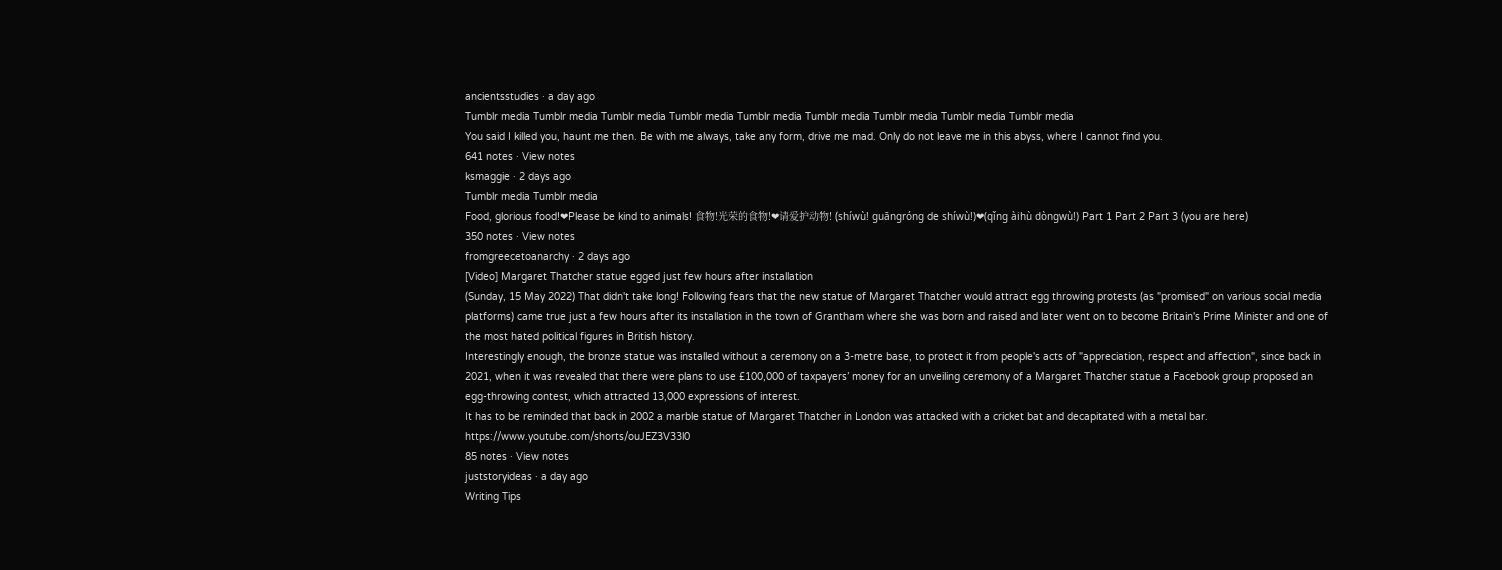ancientsstudies · a day ago
Tumblr media Tumblr media Tumblr media Tumblr media Tumblr media Tumblr media Tumblr media Tumblr media Tumblr media
You said I killed you, haunt me then. Be with me always, take any form, drive me mad. Only do not leave me in this abyss, where I cannot find you.
641 notes · View notes
ksmaggie · 2 days ago
Tumblr media Tumblr media
Food, glorious food!❤Please be kind to animals! 食物!光荣的食物!❤请爱护动物! (shíwù! guāngróng de shíwù!)❤(qǐng àihù dòngwù!) Part 1 Part 2 Part 3 (you are here)
350 notes · View notes
fromgreecetoanarchy · 2 days ago
[Video] Margaret Thatcher statue egged just few hours after installation
(Sunday, 15 May 2022) That didn't take long! Following fears that the new statue of Margaret Thatcher would attract egg throwing protests (as "promised" on various social media platforms) came true just a few hours after its installation in the town of Grantham where she was born and raised and later went on to become Britain's Prime Minister and one of the most hated political figures in British history.
Interestingly enough, the bronze statue was installed without a ceremony on a 3-metre base, to protect it from people's acts of "appreciation, respect and affection", since back in 2021, when it was revealed that there were plans to use £100,000 of taxpayers’ money for an unveiling ceremony of a Margaret Thatcher statue a Facebook group proposed an egg-throwing contest, which attracted 13,000 expressions of interest.
It has to be reminded that back in 2002 a marble statue of Margaret Thatcher in London was attacked with a cricket bat and decapitated with a metal bar. https://www.youtube.com/shorts/ouJEZ3V33l0
85 notes · View notes
juststoryideas · a day ago
Writing Tips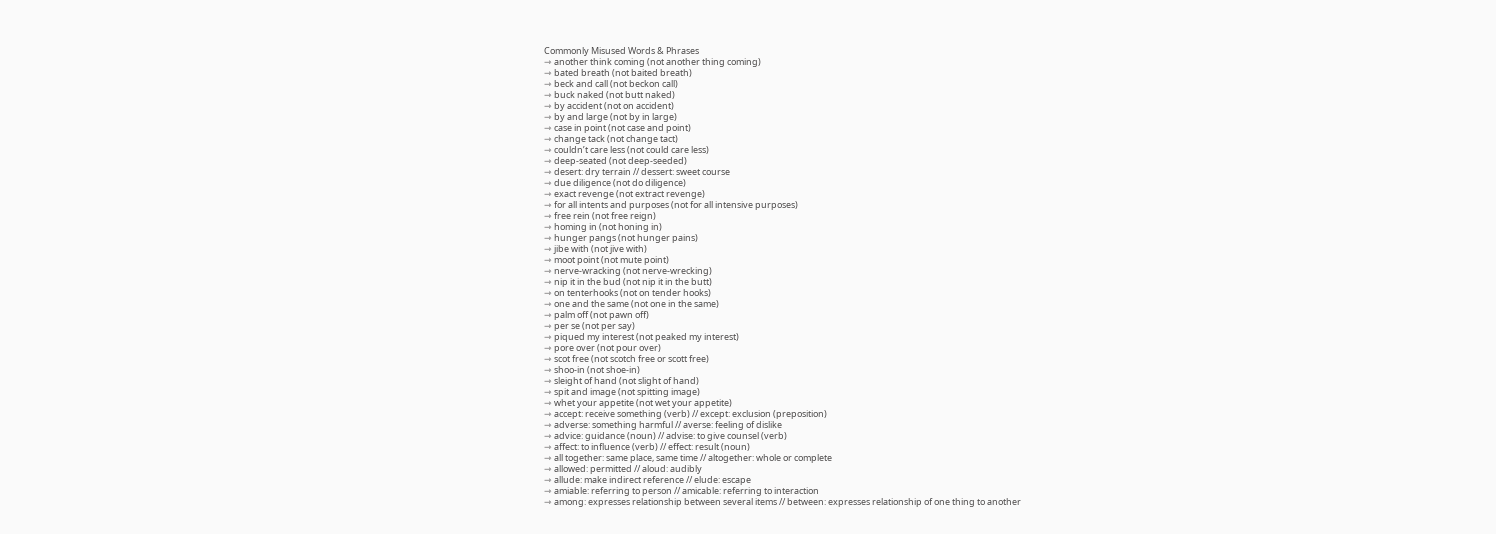Commonly Misused Words & Phrases
⇾ another think coming (not another thing coming)
⇾ bated breath (not baited breath)
⇾ beck and call (not beckon call)
⇾ buck naked (not butt naked)
⇾ by accident (not on accident)
⇾ by and large (not by in large)
⇾ case in point (not case and point)
⇾ change tack (not change tact)
⇾ couldn’t care less (not could care less)
⇾ deep-seated (not deep-seeded)
⇾ desert: dry terrain // dessert: sweet course
⇾ due diligence (not do diligence)
⇾ exact revenge (not extract revenge)
⇾ for all intents and purposes (not for all intensive purposes)
⇾ free rein (not free reign)
⇾ homing in (not honing in)
⇾ hunger pangs (not hunger pains)
⇾ jibe with (not jive with)
⇾ moot point (not mute point)
⇾ nerve-wracking (not nerve-wrecking)
⇾ nip it in the bud (not nip it in the butt)
⇾ on tenterhooks (not on tender hooks)
⇾ one and the same (not one in the same)
⇾ palm off (not pawn off)
⇾ per se (not per say)
⇾ piqued my interest (not peaked my interest)
⇾ pore over (not pour over)
⇾ scot free (not scotch free or scott free)
⇾ shoo-in (not shoe-in)
⇾ sleight of hand (not slight of hand)
⇾ spit and image (not spitting image)
⇾ whet your appetite (not wet your appetite)
⇾ accept: receive something (verb) // except: exclusion (preposition)
⇾ adverse: something harmful // averse: feeling of dislike
⇾ advice: guidance (noun) // advise: to give counsel (verb)
⇾ affect: to influence (verb) // effect: result (noun)
⇾ all together: same place, same time // altogether: whole or complete
⇾ allowed: permitted // aloud: audibly
⇾ allude: make indirect reference // elude: escape
⇾ amiable: referring to person // amicable: referring to interaction
⇾ among: expresses relationship between several items // between: expresses relationship of one thing to another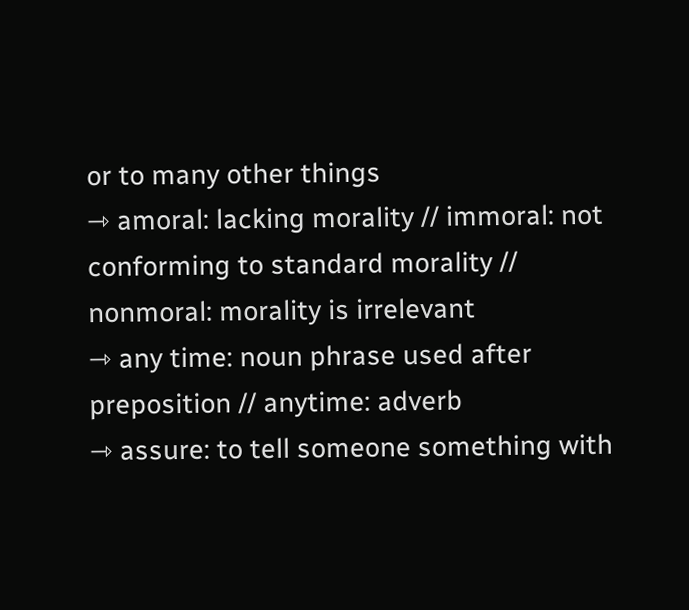or to many other things
⇾ amoral: lacking morality // immoral: not conforming to standard morality // nonmoral: morality is irrelevant
⇾ any time: noun phrase used after preposition // anytime: adverb
⇾ assure: to tell someone something with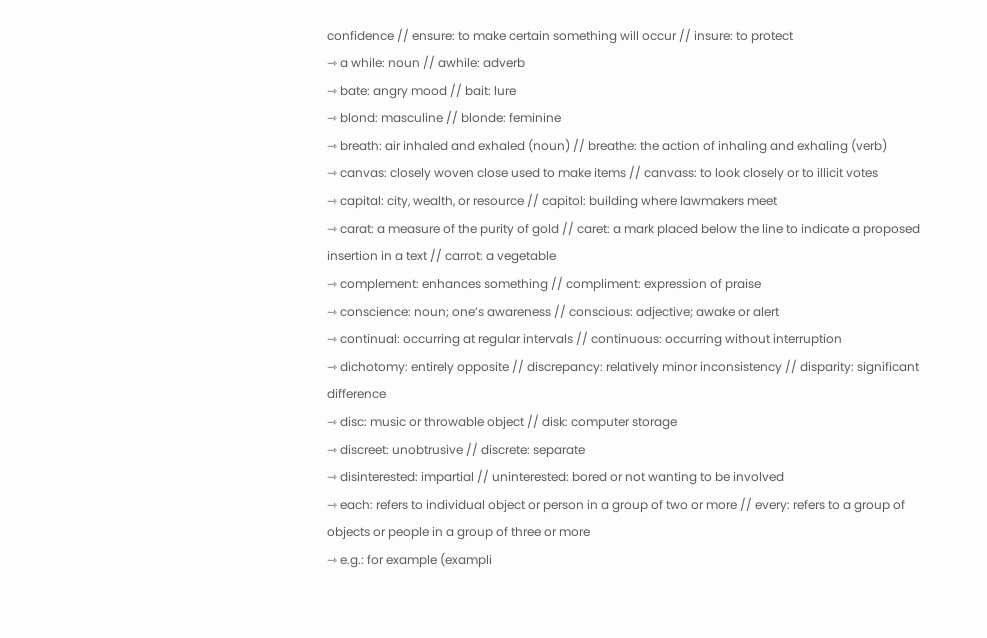confidence // ensure: to make certain something will occur // insure: to protect
⇾ a while: noun // awhile: adverb
⇾ bate: angry mood // bait: lure
⇾ blond: masculine // blonde: feminine
⇾ breath: air inhaled and exhaled (noun) // breathe: the action of inhaling and exhaling (verb)
⇾ canvas: closely woven close used to make items // canvass: to look closely or to illicit votes
⇾ capital: city, wealth, or resource // capitol: building where lawmakers meet
⇾ carat: a measure of the purity of gold // caret: a mark placed below the line to indicate a proposed insertion in a text // carrot: a vegetable
⇾ complement: enhances something // compliment: expression of praise
⇾ conscience: noun; one’s awareness // conscious: adjective; awake or alert
⇾ continual: occurring at regular intervals // continuous: occurring without interruption
⇾ dichotomy: entirely opposite // discrepancy: relatively minor inconsistency // disparity: significant difference
⇾ disc: music or throwable object // disk: computer storage
⇾ discreet: unobtrusive // discrete: separate
⇾ disinterested: impartial // uninterested: bored or not wanting to be involved
⇾ each: refers to individual object or person in a group of two or more // every: refers to a group of objects or people in a group of three or more
⇾ e.g.: for example (exampli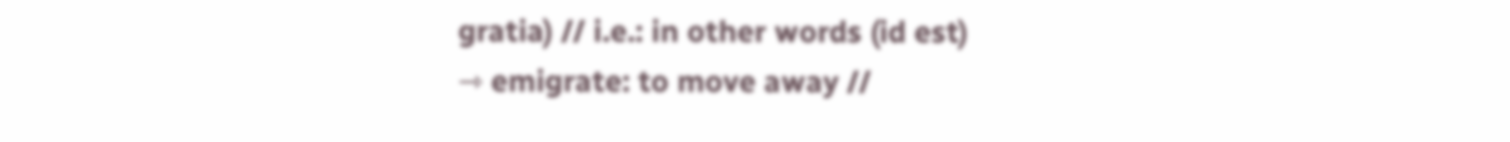gratia) // i.e.: in other words (id est)
⇾ emigrate: to move away //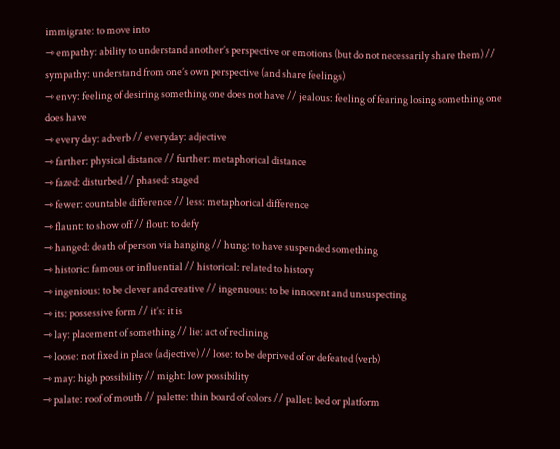immigrate: to move into
⇾ empathy: ability to understand another’s perspective or emotions (but do not necessarily share them) // sympathy: understand from one’s own perspective (and share feelings)
⇾ envy: feeling of desiring something one does not have // jealous: feeling of fearing losing something one does have
⇾ every day: adverb // everyday: adjective
⇾ farther: physical distance // further: metaphorical distance
⇾ fazed: disturbed // phased: staged
⇾ fewer: countable difference // less: metaphorical difference
⇾ flaunt: to show off // flout: to defy
⇾ hanged: death of person via hanging // hung: to have suspended something
⇾ historic: famous or influential // historical: related to history
⇾ ingenious: to be clever and creative // ingenuous: to be innocent and unsuspecting
⇾ its: possessive form // it’s: it is
⇾ lay: placement of something // lie: act of reclining
⇾ loose: not fixed in place (adjective) // lose: to be deprived of or defeated (verb)
⇾ may: high possibility // might: low possibility
⇾ palate: roof of mouth // palette: thin board of colors // pallet: bed or platform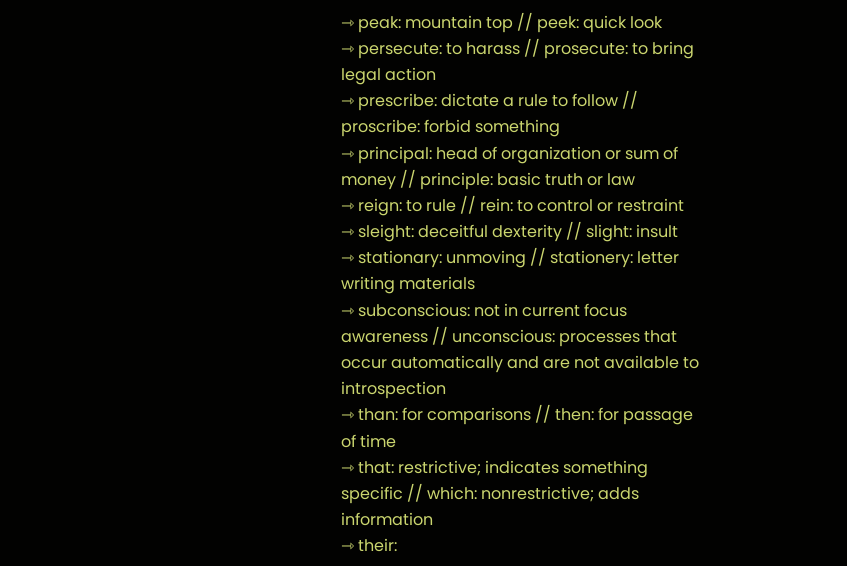⇾ peak: mountain top // peek: quick look
⇾ persecute: to harass // prosecute: to bring legal action
⇾ prescribe: dictate a rule to follow // proscribe: forbid something
⇾ principal: head of organization or sum of money // principle: basic truth or law
⇾ reign: to rule // rein: to control or restraint
⇾ sleight: deceitful dexterity // slight: insult
⇾ stationary: unmoving // stationery: letter writing materials
⇾ subconscious: not in current focus awareness // unconscious: processes that occur automatically and are not available to introspection
⇾ than: for comparisons // then: for passage of time
⇾ that: restrictive; indicates something specific // which: nonrestrictive; adds information
⇾ their: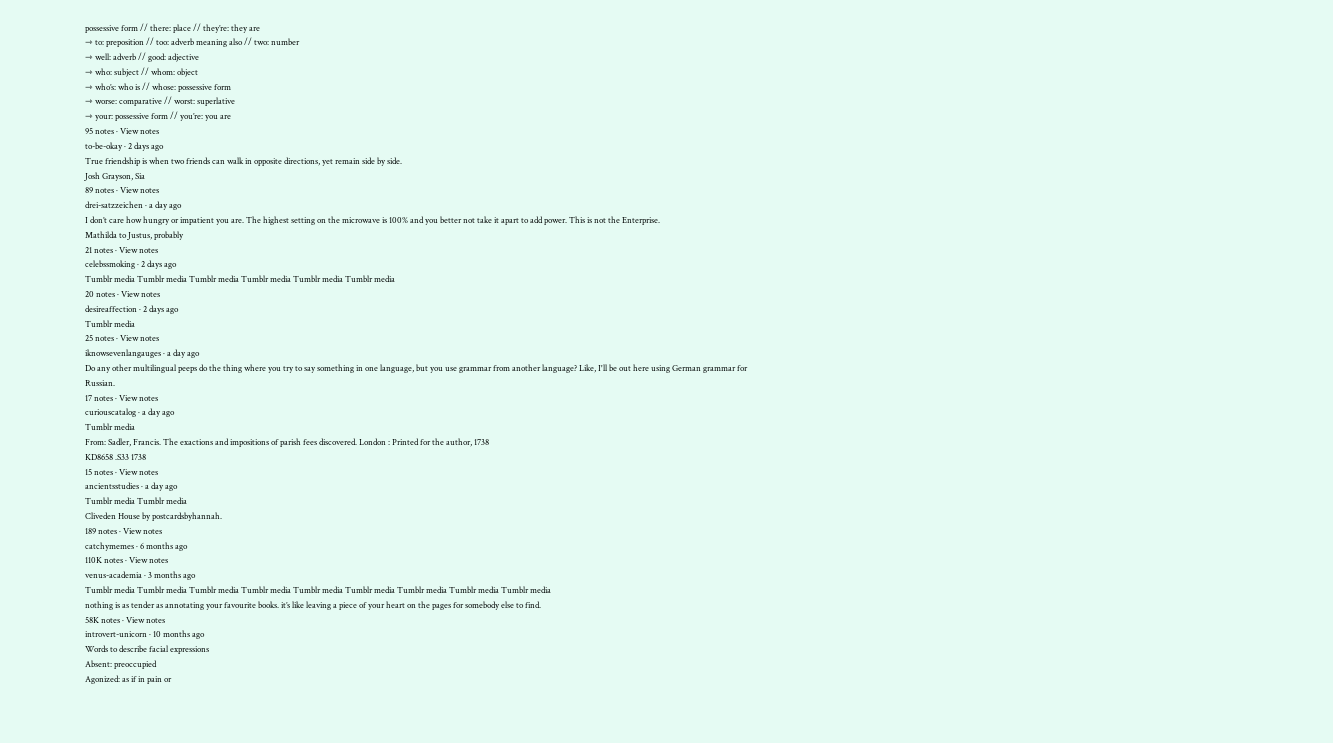possessive form // there: place // they’re: they are
⇾ to: preposition // too: adverb meaning also // two: number
⇾ well: adverb // good: adjective
⇾ who: subject // whom: object
⇾ who’s: who is // whose: possessive form
⇾ worse: comparative // worst: superlative
⇾ your: possessive form // you’re: you are
95 notes · View notes
to-be-okay · 2 days ago
True friendship is when two friends can walk in opposite directions, yet remain side by side.
Josh Grayson, Sia
89 notes · View notes
drei-satzzeichen · a day ago
I don’t care how hungry or impatient you are. The highest setting on the microwave is 100% and you better not take it apart to add power. This is not the Enterprise.
Mathilda to Justus, probably
21 notes · View notes
celebssmoking · 2 days ago
Tumblr media Tumblr media Tumblr media Tumblr media Tumblr media Tumblr media
20 notes · View notes
desireaffection · 2 days ago
Tumblr media
25 notes · View notes
iknowsevenlangauges · a day ago
Do any other multilingual peeps do the thing where you try to say something in one language, but you use grammar from another language? Like, I'll be out here using German grammar for Russian.
17 notes · View notes
curiouscatalog · a day ago
Tumblr media
From: Sadler, Francis. The exactions and impositions of parish fees discovered. London : Printed for the author, 1738
KD8658 .S33 1738
15 notes · View notes
ancientsstudies · a day ago
Tumblr media Tumblr media
Cliveden House by postcardsbyhannah.
189 notes · View notes
catchymemes · 6 months ago
110K notes · View notes
venus-academia · 3 months ago
Tumblr media Tumblr media Tumblr media Tumblr media Tumblr media Tumblr media Tumblr media Tumblr media Tumblr media
nothing is as tender as annotating your favourite books. it’s like leaving a piece of your heart on the pages for somebody else to find.
58K notes · View notes
introvert-unicorn · 10 months ago
Words to describe facial expressions
Absent: preoccupied
Agonized: as if in pain or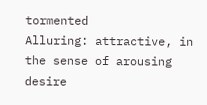tormented
Alluring: attractive, in the sense of arousing desire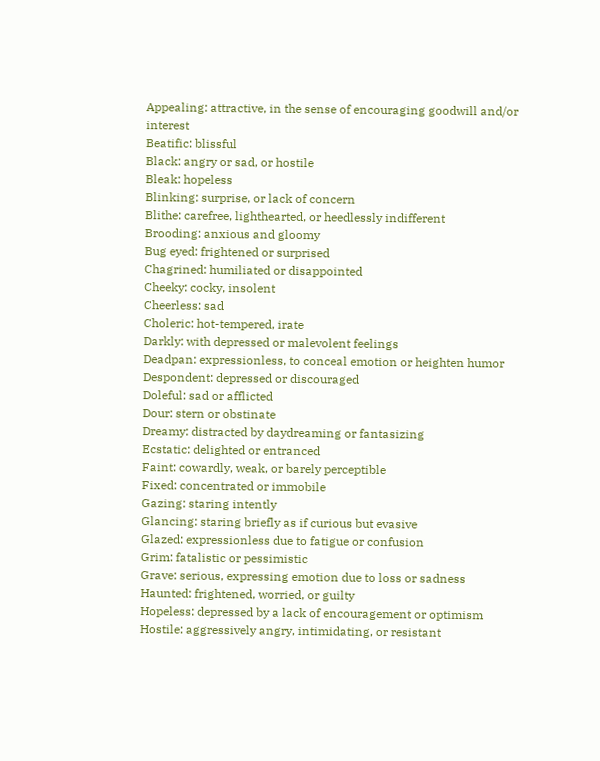Appealing: attractive, in the sense of encouraging goodwill and/or interest
Beatific: blissful
Black: angry or sad, or hostile
Bleak: hopeless
Blinking: surprise, or lack of concern
Blithe: carefree, lighthearted, or heedlessly indifferent
Brooding: anxious and gloomy
Bug eyed: frightened or surprised
Chagrined: humiliated or disappointed
Cheeky: cocky, insolent
Cheerless: sad
Choleric: hot-tempered, irate
Darkly: with depressed or malevolent feelings
Deadpan: expressionless, to conceal emotion or heighten humor
Despondent: depressed or discouraged
Doleful: sad or afflicted
Dour: stern or obstinate
Dreamy: distracted by daydreaming or fantasizing
Ecstatic: delighted or entranced
Faint: cowardly, weak, or barely perceptible
Fixed: concentrated or immobile
Gazing: staring intently
Glancing: staring briefly as if curious but evasive
Glazed: expressionless due to fatigue or confusion
Grim: fatalistic or pessimistic
Grave: serious, expressing emotion due to loss or sadness
Haunted: frightened, worried, or guilty
Hopeless: depressed by a lack of encouragement or optimism
Hostile: aggressively angry, intimidating, or resistant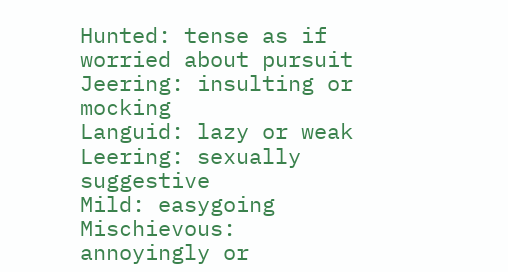Hunted: tense as if worried about pursuit
Jeering: insulting or mocking
Languid: lazy or weak
Leering: sexually suggestive
Mild: easygoing
Mischievous: annoyingly or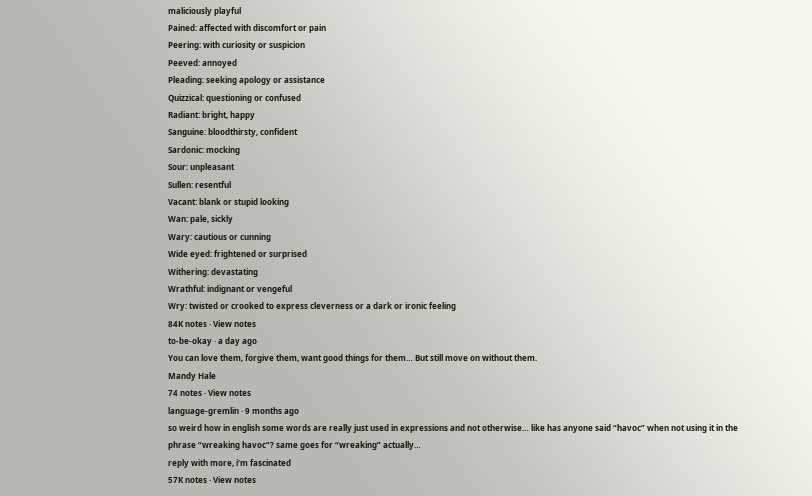maliciously playful
Pained: affected with discomfort or pain
Peering: with curiosity or suspicion
Peeved: annoyed
Pleading: seeking apology or assistance
Quizzical: questioning or confused
Radiant: bright, happy
Sanguine: bloodthirsty, confident
Sardonic: mocking
Sour: unpleasant
Sullen: resentful
Vacant: blank or stupid looking
Wan: pale, sickly
Wary: cautious or cunning
Wide eyed: frightened or surprised
Withering: devastating
Wrathful: indignant or vengeful
Wry: twisted or crooked to express cleverness or a dark or ironic feeling
84K notes · View notes
to-be-okay · a day ago
You can love them, forgive them, want good things for them… But still move on without them.
Mandy Hale
74 notes · View notes
language-gremlin · 9 months ago
so weird how in english some words are really just used in expressions and not otherwise… like has anyone said “havoc” when not using it in the phrase “wreaking havoc”? same goes for “wreaking” actually…
reply with more, i’m fascinated
57K notes · View notes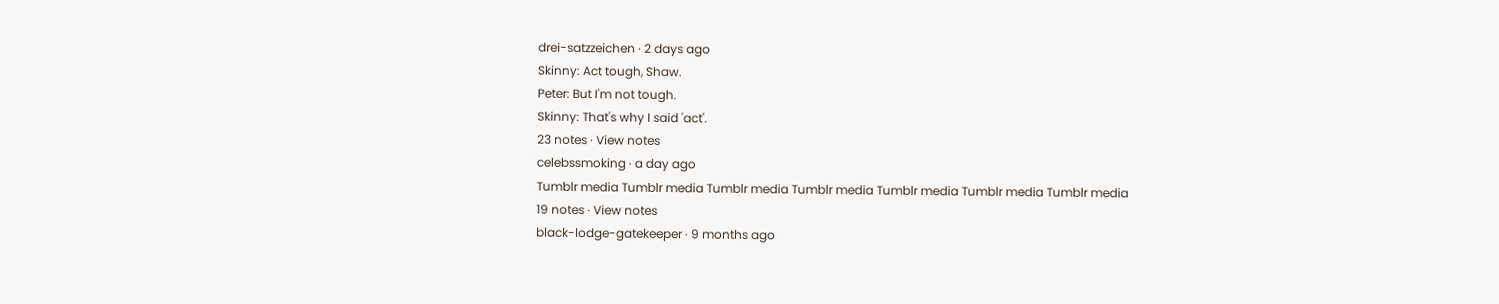drei-satzzeichen · 2 days ago
Skinny: Act tough, Shaw.
Peter: But I'm not tough.
Skinny: That's why I said 'act'.
23 notes · View notes
celebssmoking · a day ago
Tumblr media Tumblr media Tumblr media Tumblr media Tumblr media Tumblr media Tumblr media
19 notes · View notes
black-lodge-gatekeeper · 9 months ago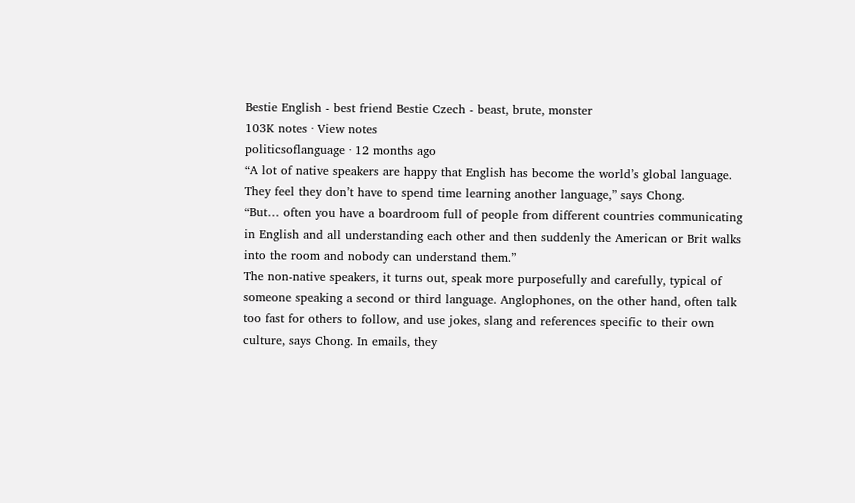Bestie English - best friend Bestie Czech - beast, brute, monster
103K notes · View notes
politicsoflanguage · 12 months ago
“A lot of native speakers are happy that English has become the world’s global language. They feel they don’t have to spend time learning another language,” says Chong.
“But… often you have a boardroom full of people from different countries communicating in English and all understanding each other and then suddenly the American or Brit walks into the room and nobody can understand them.”
The non-native speakers, it turns out, speak more purposefully and carefully, typical of someone speaking a second or third language. Anglophones, on the other hand, often talk too fast for others to follow, and use jokes, slang and references specific to their own culture, says Chong. In emails, they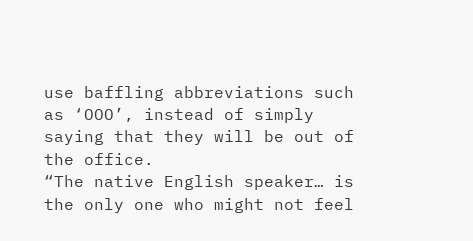use baffling abbreviations such as ‘OOO’, instead of simply saying that they will be out of the office.
“The native English speaker… is the only one who might not feel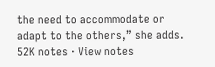the need to accommodate or adapt to the others,” she adds.
52K notes · View notes